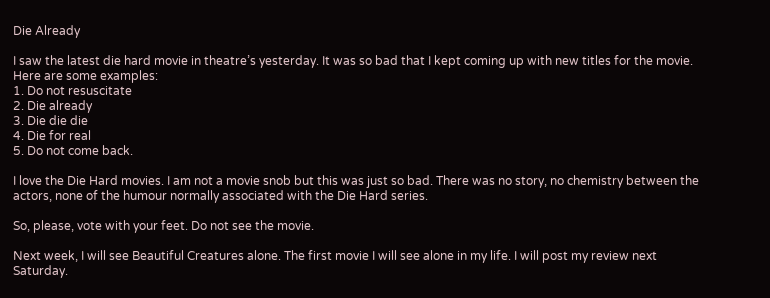Die Already

I saw the latest die hard movie in theatre’s yesterday. It was so bad that I kept coming up with new titles for the movie. Here are some examples:
1. Do not resuscitate
2. Die already
3. Die die die
4. Die for real
5. Do not come back.

I love the Die Hard movies. I am not a movie snob but this was just so bad. There was no story, no chemistry between the actors, none of the humour normally associated with the Die Hard series.

So, please, vote with your feet. Do not see the movie.

Next week, I will see Beautiful Creatures alone. The first movie I will see alone in my life. I will post my review next Saturday.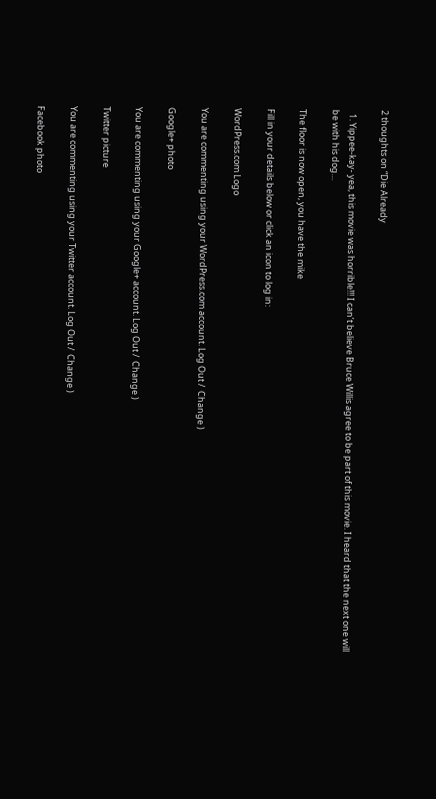2 thoughts on “Die Already

  1. Yippee-kay- yea, this movie was horrible!!! I can’t believe Bruce Willis agree to be part of this movie. I heard that the next one will be with his dog…

The floor is now open, you have the mike

Fill in your details below or click an icon to log in:

WordPress.com Logo

You are commenting using your WordPress.com account. Log Out /  Change )

Google+ photo

You are commenting using your Google+ account. Log Out /  Change )

Twitter picture

You are commenting using your Twitter account. Log Out /  Change )

Facebook photo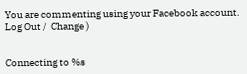You are commenting using your Facebook account. Log Out /  Change )


Connecting to %s